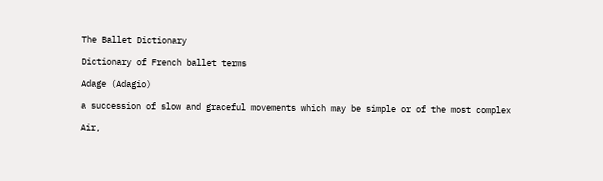The Ballet Dictionary

Dictionary of French ballet terms

Adage (Adagio)

a succession of slow and graceful movements which may be simple or of the most complex

Air,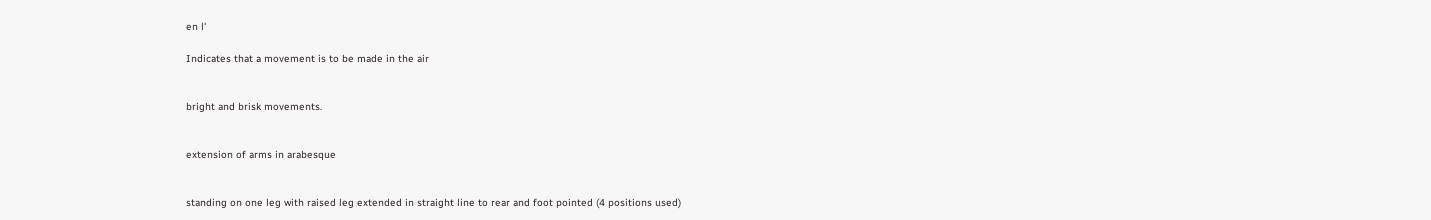en l'

Indicates that a movement is to be made in the air


bright and brisk movements.


extension of arms in arabesque


standing on one leg with raised leg extended in straight line to rear and foot pointed (4 positions used)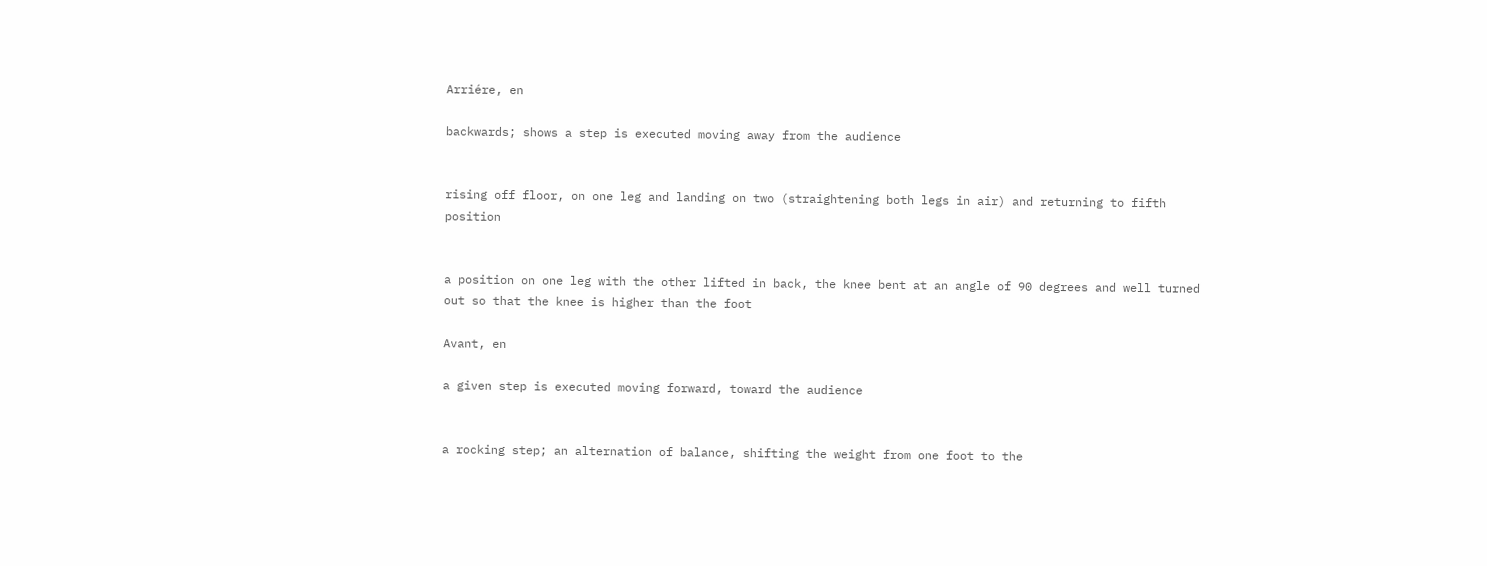Arriére, en

backwards; shows a step is executed moving away from the audience


rising off floor, on one leg and landing on two (straightening both legs in air) and returning to fifth position


a position on one leg with the other lifted in back, the knee bent at an angle of 90 degrees and well turned out so that the knee is higher than the foot

Avant, en

a given step is executed moving forward, toward the audience


a rocking step; an alternation of balance, shifting the weight from one foot to the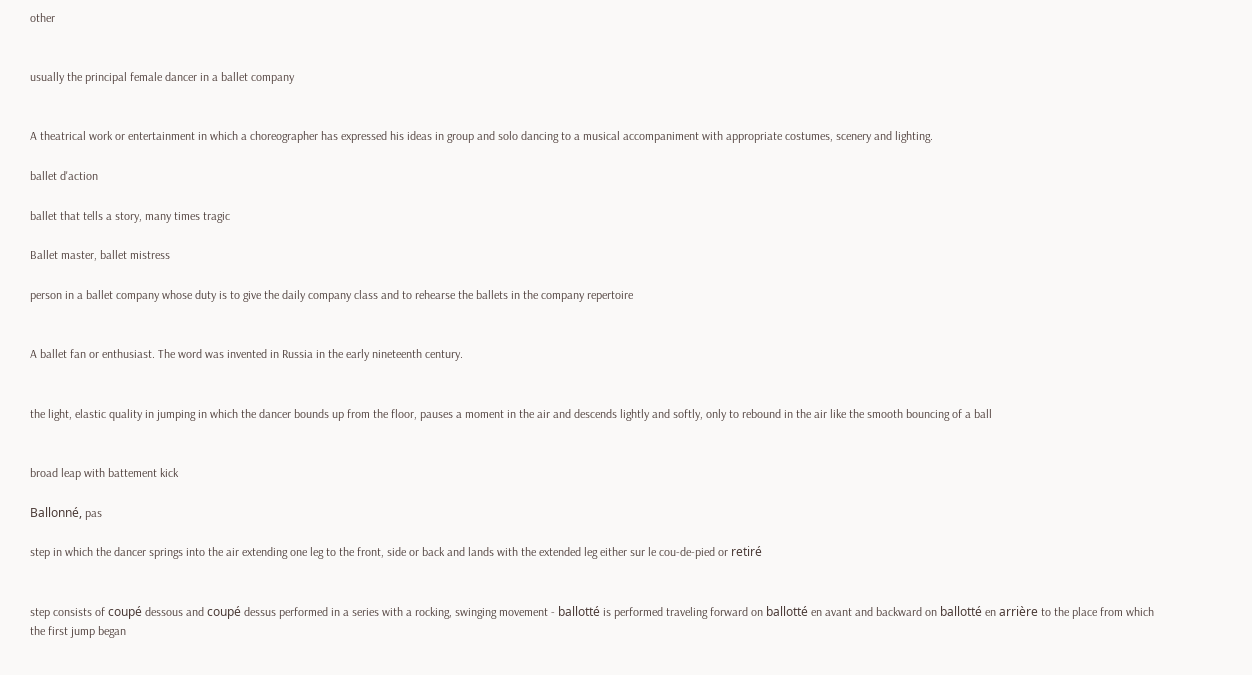other


usually the principal female dancer in a ballet company


A theatrical work or entertainment in which a choreographer has expressed his ideas in group and solo dancing to a musical accompaniment with appropriate costumes, scenery and lighting.

ballet d'action

ballet that tells a story, many times tragic

Ballet master, ballet mistress

person in a ballet company whose duty is to give the daily company class and to rehearse the ballets in the company repertoire


A ballet fan or enthusiast. The word was invented in Russia in the early nineteenth century.


the light, elastic quality in jumping in which the dancer bounds up from the floor, pauses a moment in the air and descends lightly and softly, only to rebound in the air like the smooth bouncing of a ball


broad leap with battement kick

Ballonné, pas

step in which the dancer springs into the air extending one leg to the front, side or back and lands with the extended leg either sur le cou-de-pied or retiré


step consists of coupé dessous and coupé dessus performed in a series with a rocking, swinging movement - ballotté is performed traveling forward on ballotté en avant and backward on ballotté en arrière to the place from which the first jump began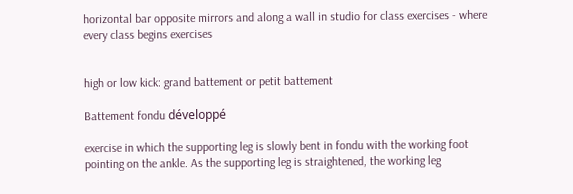horizontal bar opposite mirrors and along a wall in studio for class exercises - where every class begins exercises


high or low kick: grand battement or petit battement

Battement fondu développé

exercise in which the supporting leg is slowly bent in fondu with the working foot pointing on the ankle. As the supporting leg is straightened, the working leg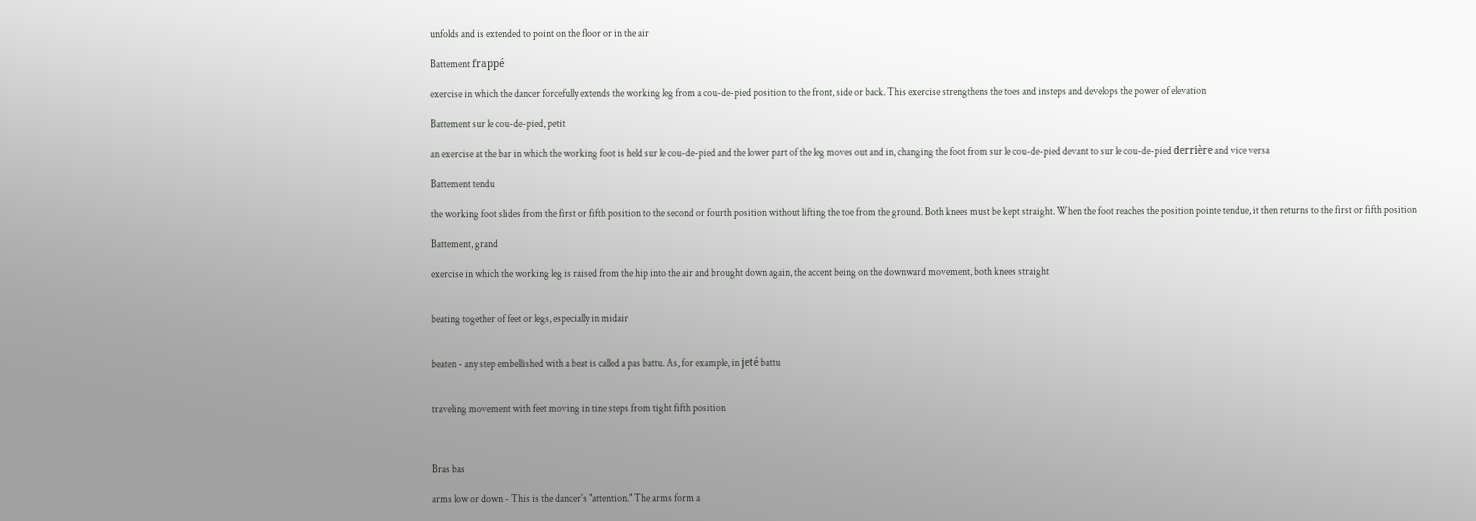unfolds and is extended to point on the floor or in the air

Battement frappé

exercise in which the dancer forcefully extends the working leg from a cou-de-pied position to the front, side or back. This exercise strengthens the toes and insteps and develops the power of elevation

Battement sur le cou-de-pied, petit

an exercise at the bar in which the working foot is held sur le cou-de-pied and the lower part of the leg moves out and in, changing the foot from sur le cou-de-pied devant to sur le cou-de-pied derrière and vice versa

Battement tendu

the working foot slides from the first or fifth position to the second or fourth position without lifting the toe from the ground. Both knees must be kept straight. When the foot reaches the position pointe tendue, it then returns to the first or fifth position

Battement, grand

exercise in which the working leg is raised from the hip into the air and brought down again, the accent being on the downward movement, both knees straight


beating together of feet or legs, especially in midair


beaten - any step embellished with a beat is called a pas battu. As, for example, in jeté battu


traveling movement with feet moving in tine steps from tight fifth position



Bras bas

arms low or down - This is the dancer's "attention." The arms form a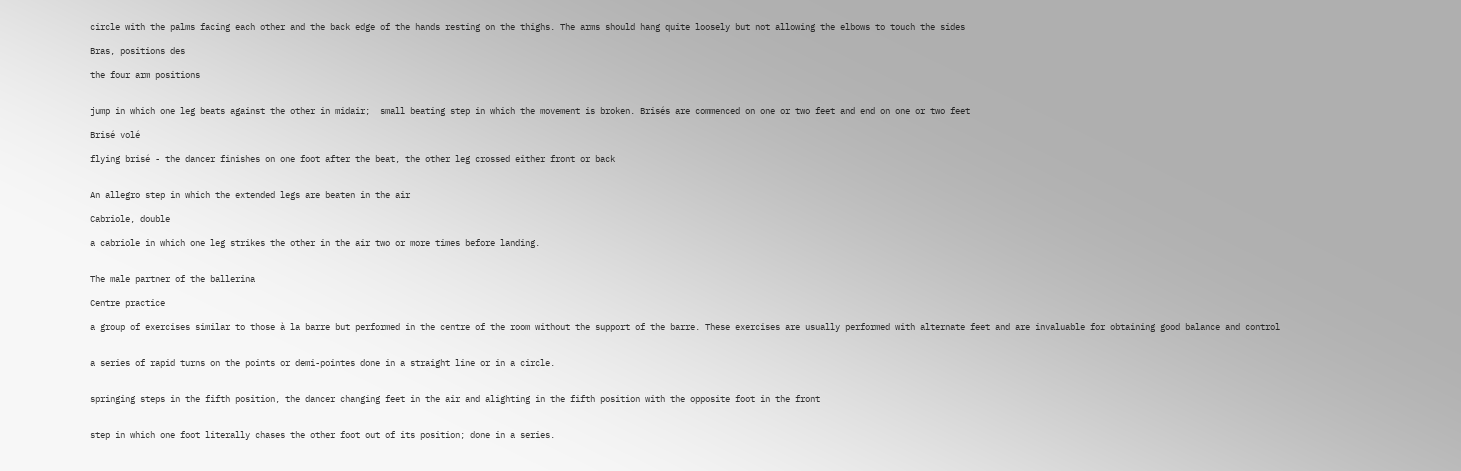circle with the palms facing each other and the back edge of the hands resting on the thighs. The arms should hang quite loosely but not allowing the elbows to touch the sides

Bras, positions des

the four arm positions


jump in which one leg beats against the other in midair;  small beating step in which the movement is broken. Brisés are commenced on one or two feet and end on one or two feet

Brisé volé

flying brisé - the dancer finishes on one foot after the beat, the other leg crossed either front or back


An allegro step in which the extended legs are beaten in the air

Cabriole, double

a cabriole in which one leg strikes the other in the air two or more times before landing.


The male partner of the ballerina

Centre practice

a group of exercises similar to those à la barre but performed in the centre of the room without the support of the barre. These exercises are usually performed with alternate feet and are invaluable for obtaining good balance and control


a series of rapid turns on the points or demi-pointes done in a straight line or in a circle.


springing steps in the fifth position, the dancer changing feet in the air and alighting in the fifth position with the opposite foot in the front


step in which one foot literally chases the other foot out of its position; done in a series.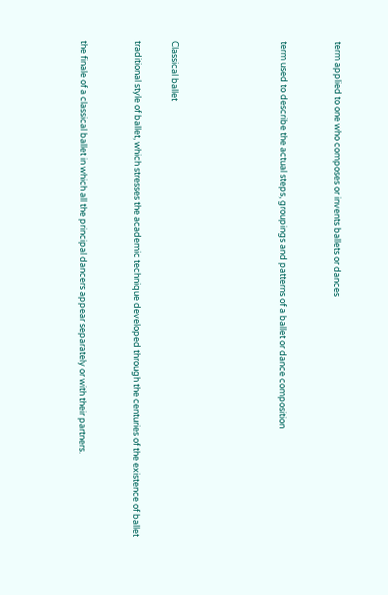term applied to one who composes or invents ballets or dances


term used to describe the actual steps, groupings and patterns of a ballet or dance composition





Classical ballet

traditional style of ballet, which stresses the academic technique developed through the centuries of the existence of ballet


the finale of a classical ballet in which all the principal dancers appear separately or with their partners.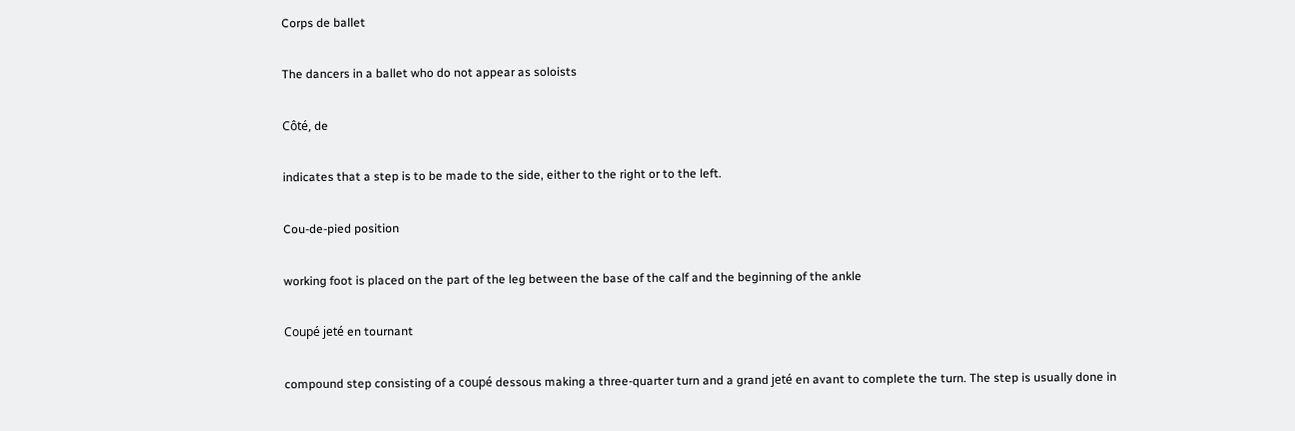Corps de ballet

The dancers in a ballet who do not appear as soloists

Côté, de

indicates that a step is to be made to the side, either to the right or to the left.

Cou-de-pied position

working foot is placed on the part of the leg between the base of the calf and the beginning of the ankle

Coupé jeté en tournant

compound step consisting of a coupé dessous making a three-quarter turn and a grand jeté en avant to complete the turn. The step is usually done in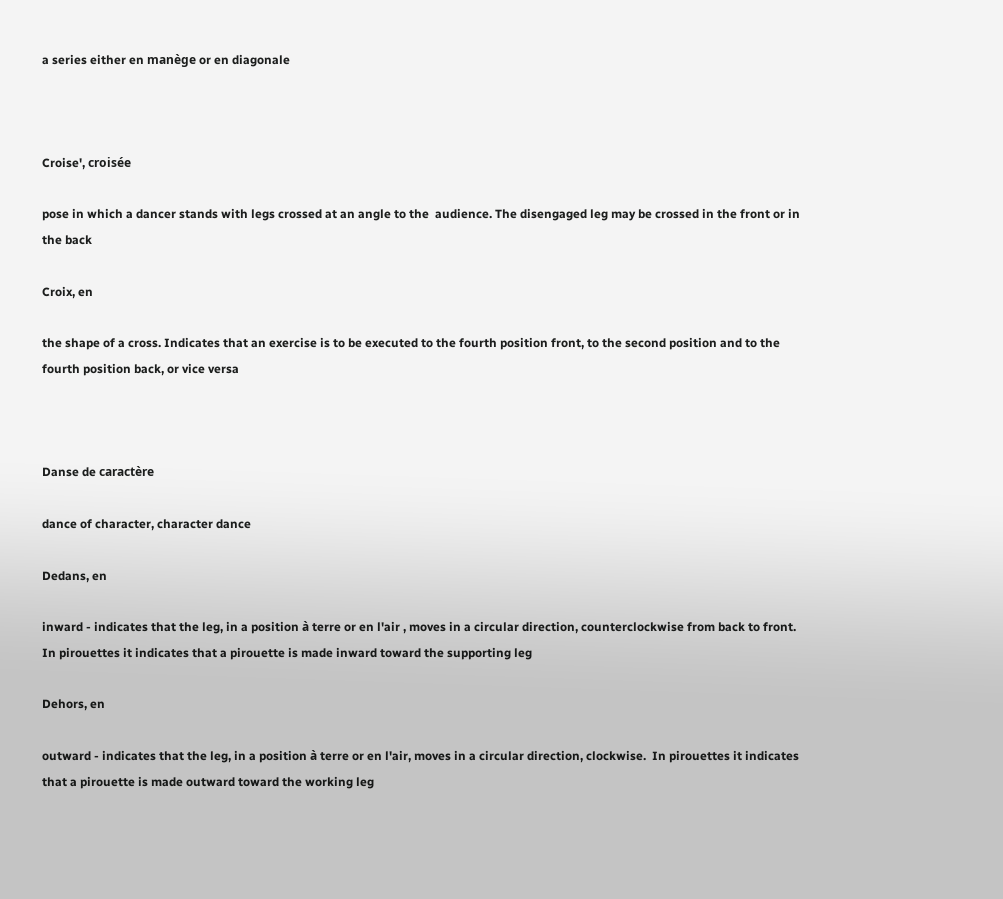a series either en manège or en diagonale



Croise', croisée

pose in which a dancer stands with legs crossed at an angle to the  audience. The disengaged leg may be crossed in the front or in the back

Croix, en

the shape of a cross. Indicates that an exercise is to be executed to the fourth position front, to the second position and to the fourth position back, or vice versa



Danse de caractère

dance of character, character dance

Dedans, en

inward - indicates that the leg, in a position à terre or en l'air , moves in a circular direction, counterclockwise from back to front.  In pirouettes it indicates that a pirouette is made inward toward the supporting leg

Dehors, en

outward - indicates that the leg, in a position à terre or en l'air, moves in a circular direction, clockwise.  In pirouettes it indicates that a pirouette is made outward toward the working leg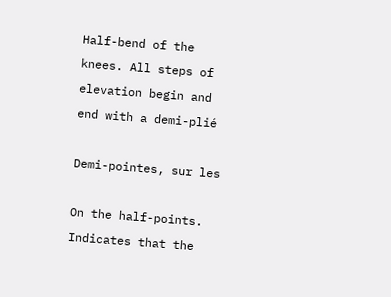Half-bend of the knees. All steps of elevation begin and end with a demi-plié

Demi-pointes, sur les

On the half-points. Indicates that the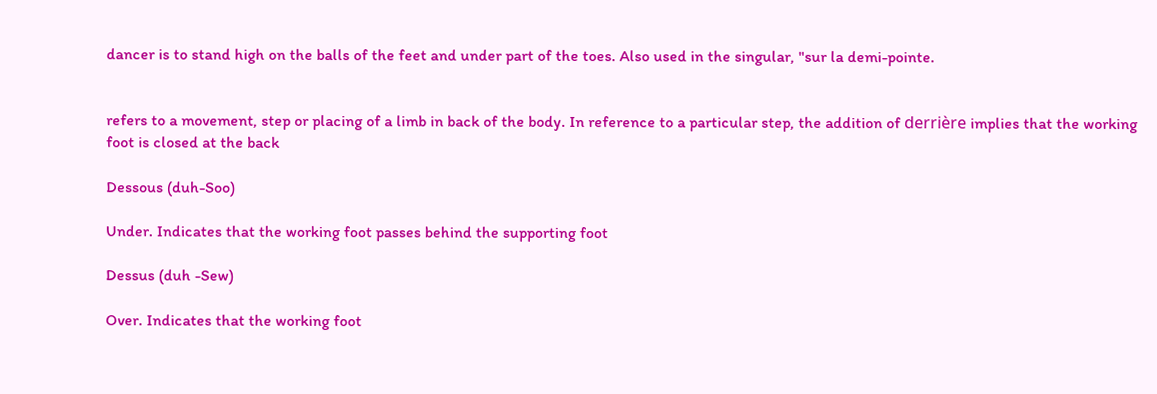dancer is to stand high on the balls of the feet and under part of the toes. Also used in the singular, "sur la demi-pointe.


refers to a movement, step or placing of a limb in back of the body. In reference to a particular step, the addition of derrière implies that the working foot is closed at the back

Dessous (duh-Soo)

Under. Indicates that the working foot passes behind the supporting foot

Dessus (duh -Sew)

Over. Indicates that the working foot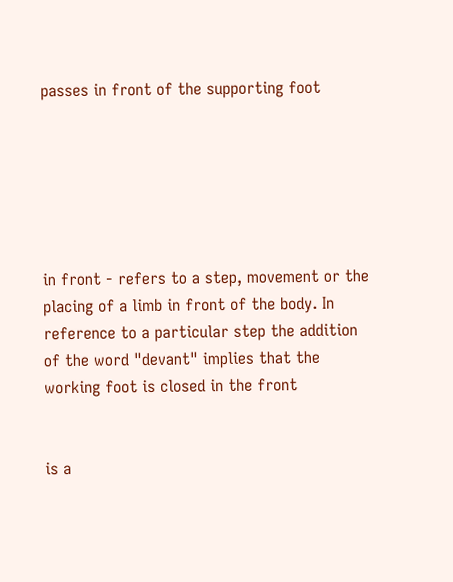passes in front of the supporting foot






in front - refers to a step, movement or the placing of a limb in front of the body. In reference to a particular step the addition of the word "devant" implies that the working foot is closed in the front


is a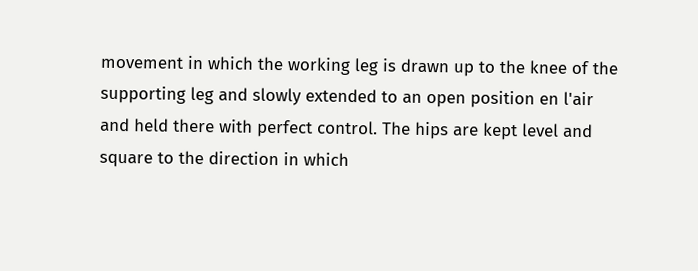movement in which the working leg is drawn up to the knee of the supporting leg and slowly extended to an open position en l'air and held there with perfect control. The hips are kept level and square to the direction in which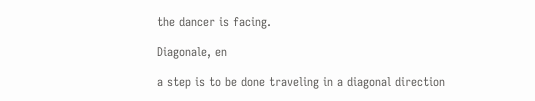the dancer is facing.

Diagonale, en

a step is to be done traveling in a diagonal direction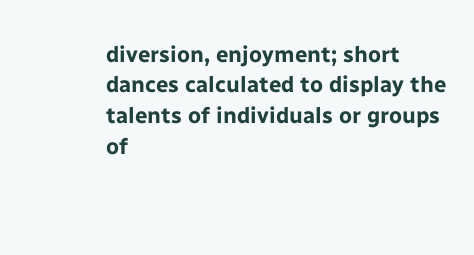diversion, enjoyment; short dances calculated to display the talents of individuals or groups of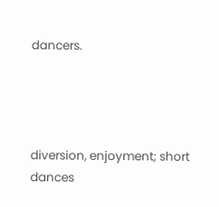dancers.




diversion, enjoyment; short dances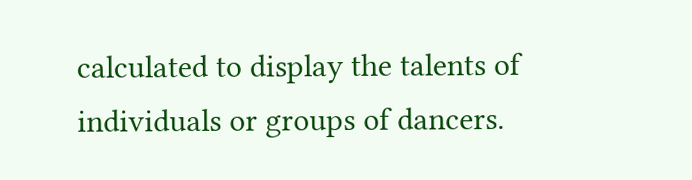calculated to display the talents of individuals or groups of dancers.